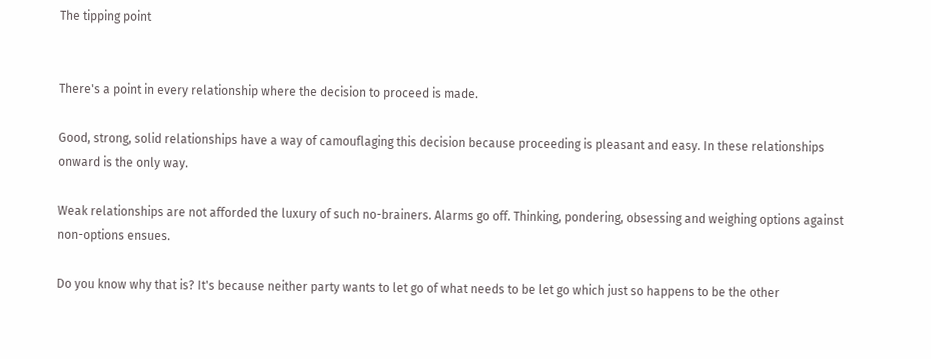The tipping point


There's a point in every relationship where the decision to proceed is made.

Good, strong, solid relationships have a way of camouflaging this decision because proceeding is pleasant and easy. In these relationships onward is the only way.

Weak relationships are not afforded the luxury of such no-brainers. Alarms go off. Thinking, pondering, obsessing and weighing options against non-options ensues.

Do you know why that is? It's because neither party wants to let go of what needs to be let go which just so happens to be the other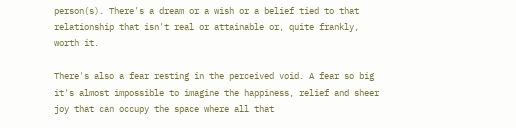person(s). There's a dream or a wish or a belief tied to that relationship that isn't real or attainable or, quite frankly, worth it.

There's also a fear resting in the perceived void. A fear so big it's almost impossible to imagine the happiness, relief and sheer joy that can occupy the space where all that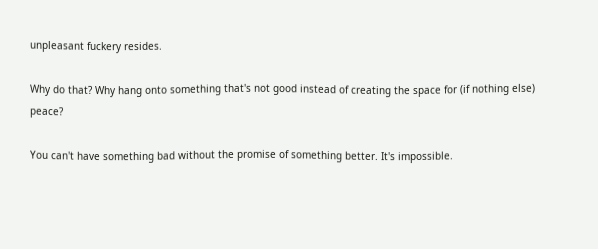unpleasant fuckery resides.

Why do that? Why hang onto something that's not good instead of creating the space for (if nothing else) peace?

You can't have something bad without the promise of something better. It's impossible.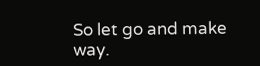So let go and make way.